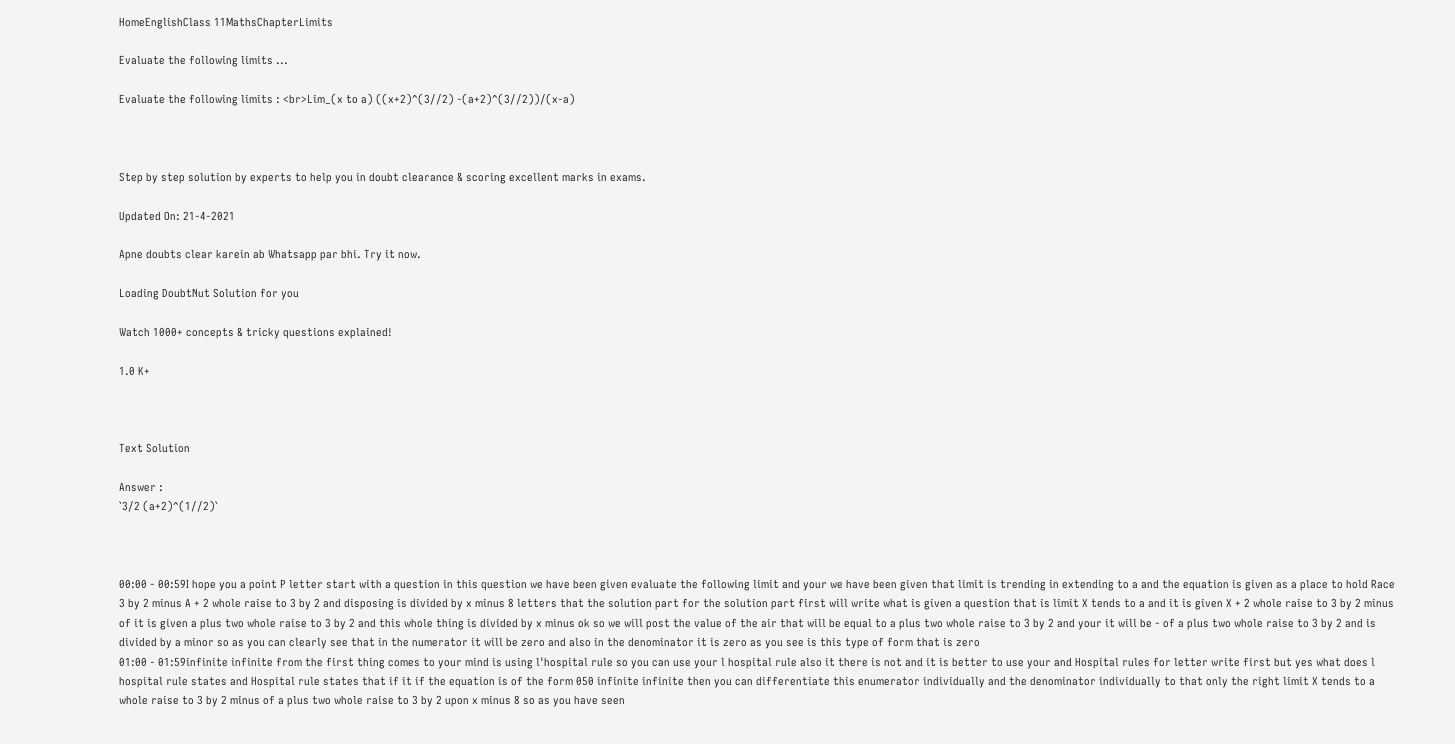HomeEnglishClass 11MathsChapterLimits

Evaluate the following limits ...

Evaluate the following limits : <br>Lim_(x to a) ((x+2)^(3//2) -(a+2)^(3//2))/(x-a)



Step by step solution by experts to help you in doubt clearance & scoring excellent marks in exams.

Updated On: 21-4-2021

Apne doubts clear karein ab Whatsapp par bhi. Try it now.

Loading DoubtNut Solution for you

Watch 1000+ concepts & tricky questions explained!

1.0 K+



Text Solution

Answer :
`3/2 (a+2)^(1//2)`



00:00 - 00:59I hope you a point P letter start with a question in this question we have been given evaluate the following limit and your we have been given that limit is trending in extending to a and the equation is given as a place to hold Race 3 by 2 minus A + 2 whole raise to 3 by 2 and disposing is divided by x minus 8 letters that the solution part for the solution part first will write what is given a question that is limit X tends to a and it is given X + 2 whole raise to 3 by 2 minus of it is given a plus two whole raise to 3 by 2 and this whole thing is divided by x minus ok so we will post the value of the air that will be equal to a plus two whole raise to 3 by 2 and your it will be - of a plus two whole raise to 3 by 2 and is divided by a minor so as you can clearly see that in the numerator it will be zero and also in the denominator it is zero as you see is this type of form that is zero
01:00 - 01:59infinite infinite from the first thing comes to your mind is using l'hospital rule so you can use your l hospital rule also it there is not and it is better to use your and Hospital rules for letter write first but yes what does l hospital rule states and Hospital rule states that if it if the equation is of the form 050 infinite infinite then you can differentiate this enumerator individually and the denominator individually to that only the right limit X tends to a whole raise to 3 by 2 minus of a plus two whole raise to 3 by 2 upon x minus 8 so as you have seen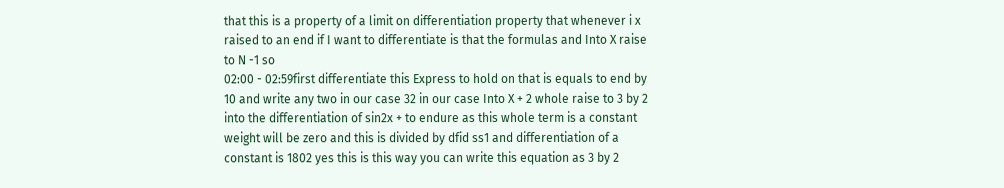that this is a property of a limit on differentiation property that whenever i x raised to an end if I want to differentiate is that the formulas and Into X raise to N -1 so
02:00 - 02:59first differentiate this Express to hold on that is equals to end by 10 and write any two in our case 32 in our case Into X + 2 whole raise to 3 by 2 into the differentiation of sin2x + to endure as this whole term is a constant weight will be zero and this is divided by dfid ss1 and differentiation of a constant is 1802 yes this is this way you can write this equation as 3 by 2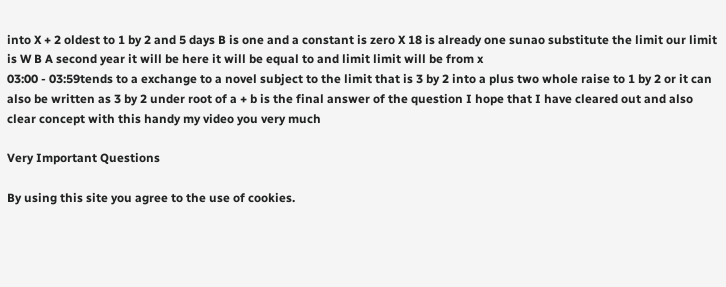into X + 2 oldest to 1 by 2 and 5 days B is one and a constant is zero X 18 is already one sunao substitute the limit our limit is W B A second year it will be here it will be equal to and limit limit will be from x
03:00 - 03:59tends to a exchange to a novel subject to the limit that is 3 by 2 into a plus two whole raise to 1 by 2 or it can also be written as 3 by 2 under root of a + b is the final answer of the question I hope that I have cleared out and also clear concept with this handy my video you very much

Very Important Questions

By using this site you agree to the use of cookies.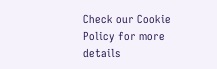Check our Cookie Policy for more details